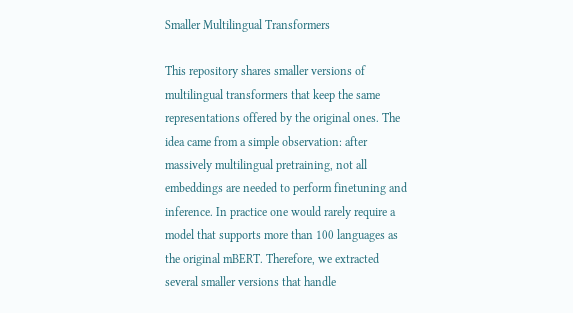Smaller Multilingual Transformers

This repository shares smaller versions of multilingual transformers that keep the same representations offered by the original ones. The idea came from a simple observation: after massively multilingual pretraining, not all embeddings are needed to perform finetuning and inference. In practice one would rarely require a model that supports more than 100 languages as the original mBERT. Therefore, we extracted several smaller versions that handle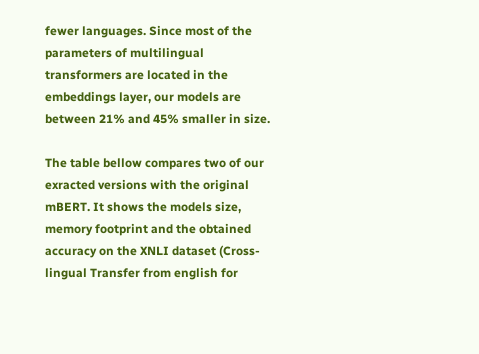fewer languages. Since most of the parameters of multilingual transformers are located in the embeddings layer, our models are between 21% and 45% smaller in size.

The table bellow compares two of our exracted versions with the original mBERT. It shows the models size, memory footprint and the obtained accuracy on the XNLI dataset (Cross-lingual Transfer from english for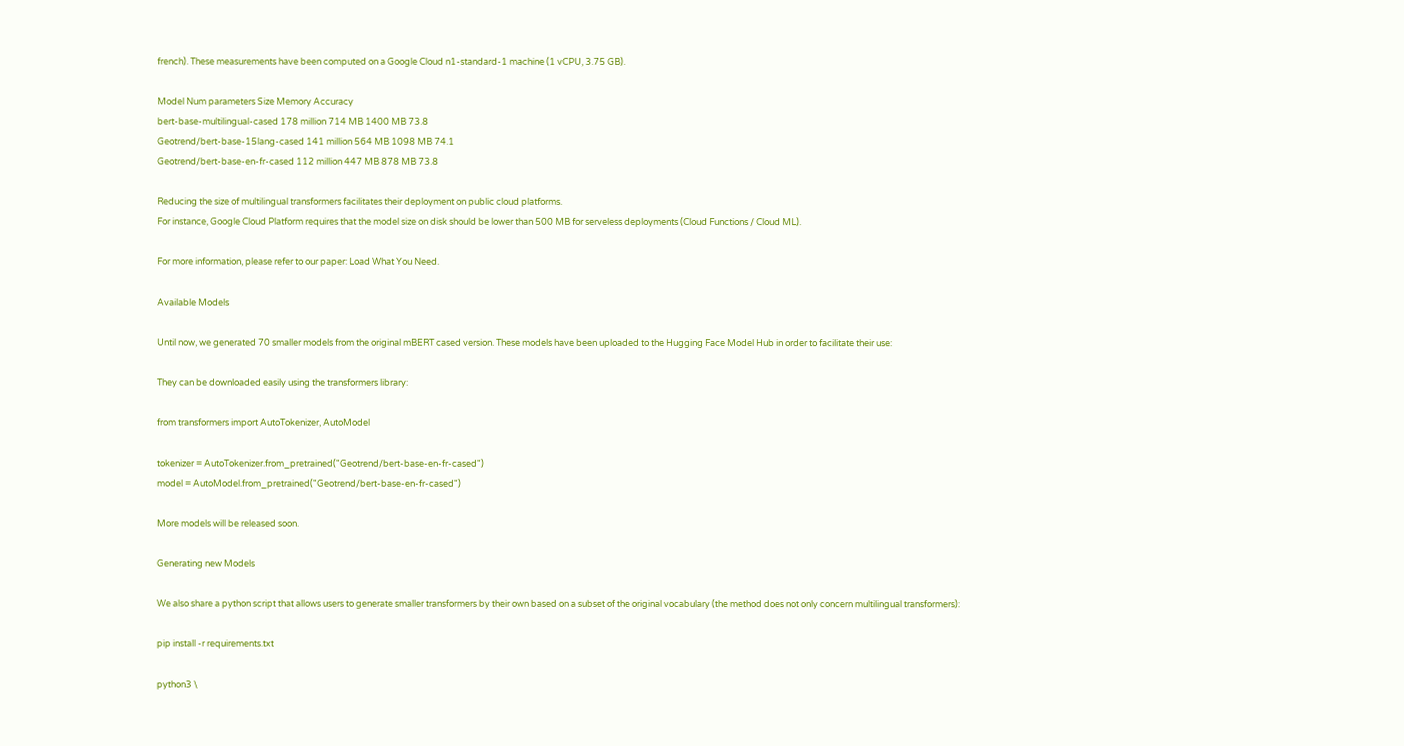french). These measurements have been computed on a Google Cloud n1-standard-1 machine (1 vCPU, 3.75 GB).

Model Num parameters Size Memory Accuracy
bert-base-multilingual-cased 178 million 714 MB 1400 MB 73.8
Geotrend/bert-base-15lang-cased 141 million 564 MB 1098 MB 74.1
Geotrend/bert-base-en-fr-cased 112 million 447 MB 878 MB 73.8

Reducing the size of multilingual transformers facilitates their deployment on public cloud platforms.
For instance, Google Cloud Platform requires that the model size on disk should be lower than 500 MB for serveless deployments (Cloud Functions / Cloud ML).

For more information, please refer to our paper: Load What You Need.

Available Models

Until now, we generated 70 smaller models from the original mBERT cased version. These models have been uploaded to the Hugging Face Model Hub in order to facilitate their use:

They can be downloaded easily using the transformers library:

from transformers import AutoTokenizer, AutoModel

tokenizer = AutoTokenizer.from_pretrained("Geotrend/bert-base-en-fr-cased")
model = AutoModel.from_pretrained("Geotrend/bert-base-en-fr-cased")

More models will be released soon.

Generating new Models

We also share a python script that allows users to generate smaller transformers by their own based on a subset of the original vocabulary (the method does not only concern multilingual transformers):

pip install -r requirements.txt

python3 \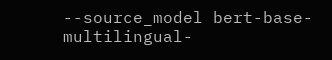--source_model bert-base-multilingual-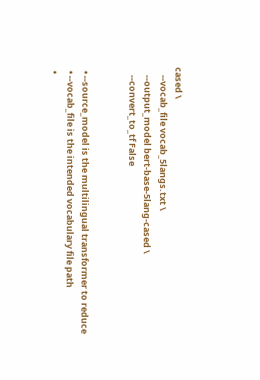cased \
    --vocab_file vocab_5langs.txt \
    --output_model bert-base-5lang-cased \
    --convert_to_tf False


  • --source_model is the multilingual transformer to reduce
  • --vocab_file is the intended vocabulary file path
  •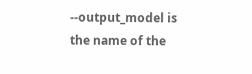--output_model is the name of the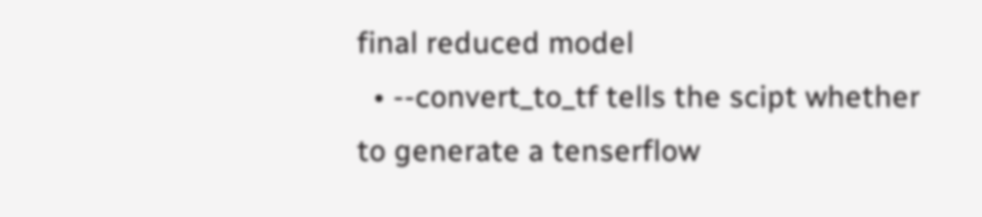final reduced model
  • --convert_to_tf tells the scipt whether to generate a tenserflow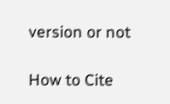version or not

How to Cite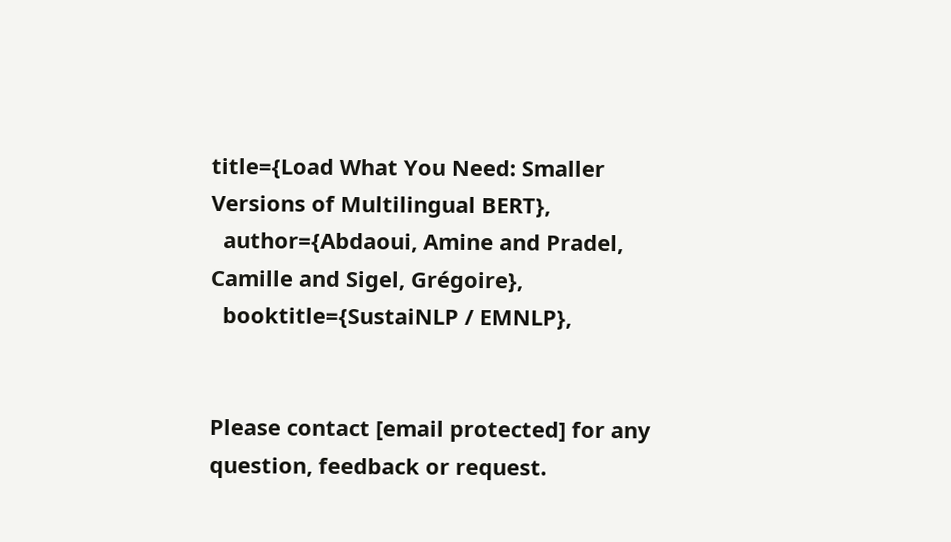title={Load What You Need: Smaller Versions of Multilingual BERT},
  author={Abdaoui, Amine and Pradel, Camille and Sigel, Grégoire},
  booktitle={SustaiNLP / EMNLP},


Please contact [email protected] for any question, feedback or request.